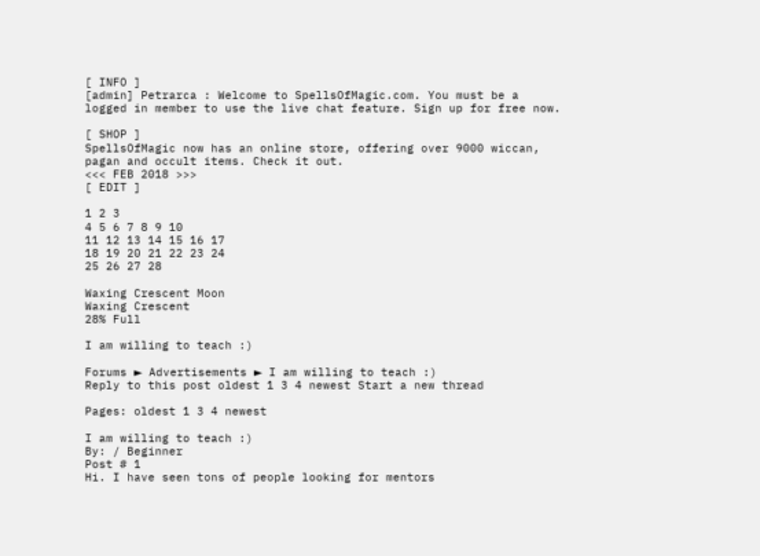[ INFO ]
[admin] Petrarca : Welcome to SpellsOfMagic.com. You must be a logged in member to use the live chat feature. Sign up for free now.

[ SHOP ]
SpellsOfMagic now has an online store, offering over 9000 wiccan, pagan and occult items. Check it out.
<<< FEB 2018 >>>
[ EDIT ]

1 2 3
4 5 6 7 8 9 10
11 12 13 14 15 16 17
18 19 20 21 22 23 24
25 26 27 28

Waxing Crescent Moon
Waxing Crescent
28% Full

I am willing to teach :)

Forums ► Advertisements ► I am willing to teach :)
Reply to this post oldest 1 3 4 newest Start a new thread

Pages: oldest 1 3 4 newest

I am willing to teach :)
By: / Beginner
Post # 1
Hi. I have seen tons of people looking for mentors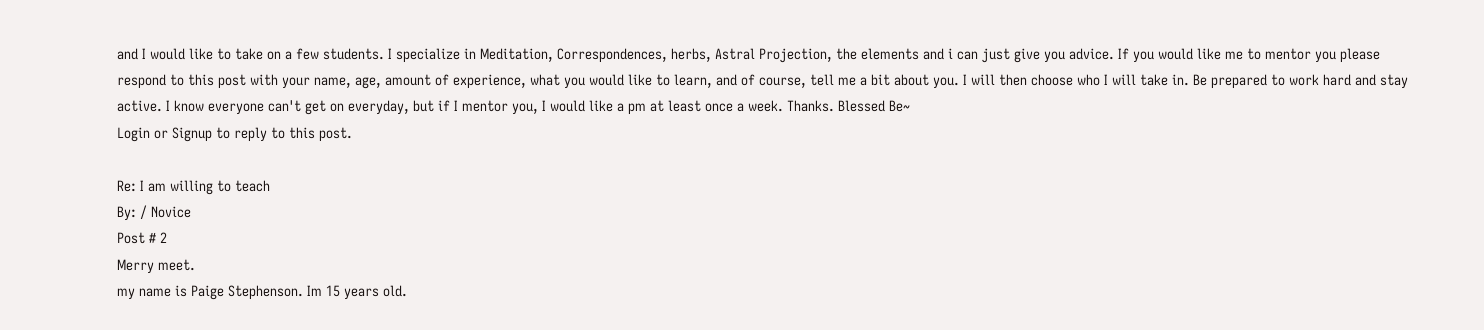and I would like to take on a few students. I specialize in Meditation, Correspondences, herbs, Astral Projection, the elements and i can just give you advice. If you would like me to mentor you please respond to this post with your name, age, amount of experience, what you would like to learn, and of course, tell me a bit about you. I will then choose who I will take in. Be prepared to work hard and stay active. I know everyone can't get on everyday, but if I mentor you, I would like a pm at least once a week. Thanks. Blessed Be~
Login or Signup to reply to this post.

Re: I am willing to teach
By: / Novice
Post # 2
Merry meet.
my name is Paige Stephenson. Im 15 years old.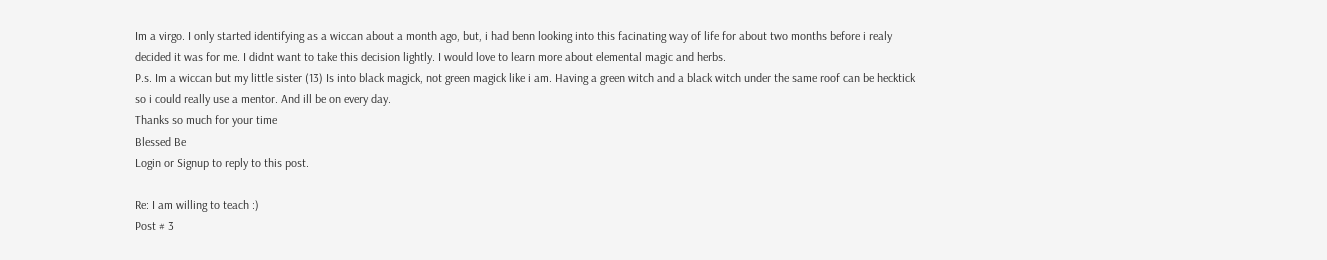Im a virgo. I only started identifying as a wiccan about a month ago, but, i had benn looking into this facinating way of life for about two months before i realy decided it was for me. I didnt want to take this decision lightly. I would love to learn more about elemental magic and herbs.
P.s. Im a wiccan but my little sister (13) Is into black magick, not green magick like i am. Having a green witch and a black witch under the same roof can be hecktick so i could really use a mentor. And ill be on every day.
Thanks so much for your time
Blessed Be
Login or Signup to reply to this post.

Re: I am willing to teach :)
Post # 3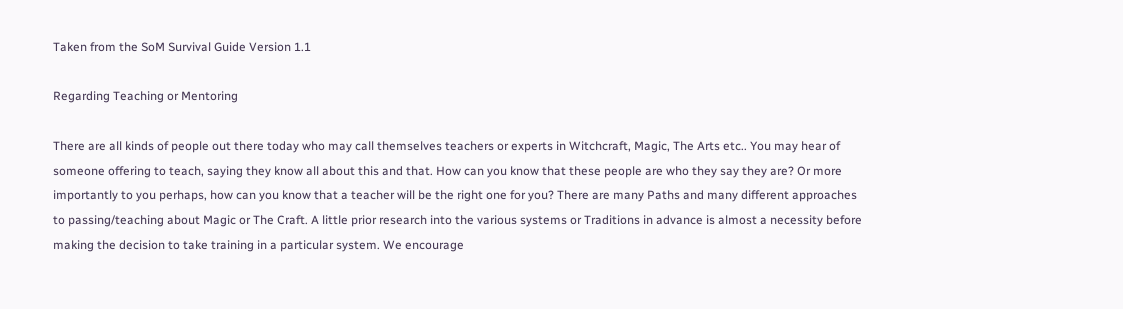Taken from the SoM Survival Guide Version 1.1

Regarding Teaching or Mentoring

There are all kinds of people out there today who may call themselves teachers or experts in Witchcraft, Magic, The Arts etc.. You may hear of someone offering to teach, saying they know all about this and that. How can you know that these people are who they say they are? Or more importantly to you perhaps, how can you know that a teacher will be the right one for you? There are many Paths and many different approaches to passing/teaching about Magic or The Craft. A little prior research into the various systems or Traditions in advance is almost a necessity before making the decision to take training in a particular system. We encourage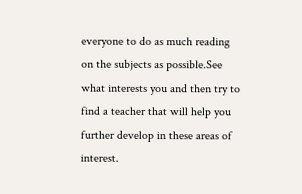everyone to do as much reading on the subjects as possible.See what interests you and then try to find a teacher that will help you further develop in these areas of interest.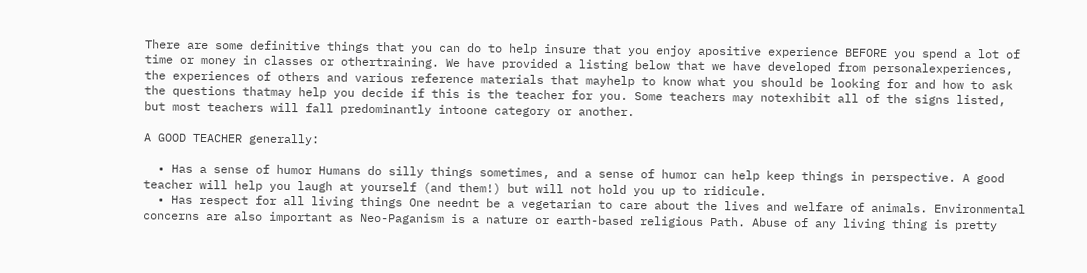There are some definitive things that you can do to help insure that you enjoy apositive experience BEFORE you spend a lot of time or money in classes or othertraining. We have provided a listing below that we have developed from personalexperiences, the experiences of others and various reference materials that mayhelp to know what you should be looking for and how to ask the questions thatmay help you decide if this is the teacher for you. Some teachers may notexhibit all of the signs listed, but most teachers will fall predominantly intoone category or another.

A GOOD TEACHER generally:

  • Has a sense of humor Humans do silly things sometimes, and a sense of humor can help keep things in perspective. A good teacher will help you laugh at yourself (and them!) but will not hold you up to ridicule.
  • Has respect for all living things One neednt be a vegetarian to care about the lives and welfare of animals. Environmental concerns are also important as Neo-Paganism is a nature or earth-based religious Path. Abuse of any living thing is pretty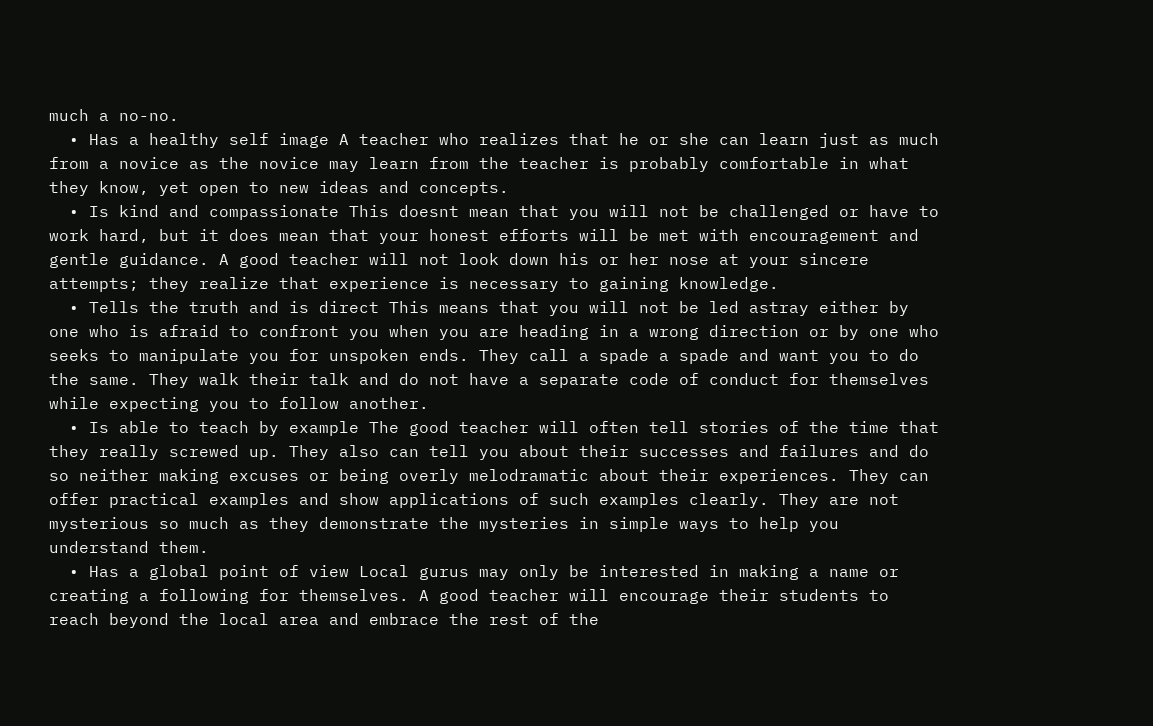much a no-no.
  • Has a healthy self image A teacher who realizes that he or she can learn just as much from a novice as the novice may learn from the teacher is probably comfortable in what they know, yet open to new ideas and concepts.
  • Is kind and compassionate This doesnt mean that you will not be challenged or have to work hard, but it does mean that your honest efforts will be met with encouragement and gentle guidance. A good teacher will not look down his or her nose at your sincere attempts; they realize that experience is necessary to gaining knowledge.
  • Tells the truth and is direct This means that you will not be led astray either by one who is afraid to confront you when you are heading in a wrong direction or by one who seeks to manipulate you for unspoken ends. They call a spade a spade and want you to do the same. They walk their talk and do not have a separate code of conduct for themselves while expecting you to follow another.
  • Is able to teach by example The good teacher will often tell stories of the time that they really screwed up. They also can tell you about their successes and failures and do so neither making excuses or being overly melodramatic about their experiences. They can offer practical examples and show applications of such examples clearly. They are not mysterious so much as they demonstrate the mysteries in simple ways to help you understand them.
  • Has a global point of view Local gurus may only be interested in making a name or creating a following for themselves. A good teacher will encourage their students to reach beyond the local area and embrace the rest of the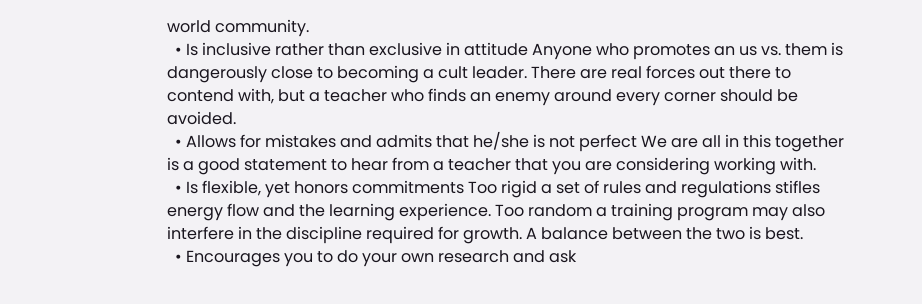world community.
  • Is inclusive rather than exclusive in attitude Anyone who promotes an us vs. them is dangerously close to becoming a cult leader. There are real forces out there to contend with, but a teacher who finds an enemy around every corner should be avoided.
  • Allows for mistakes and admits that he/she is not perfect We are all in this together is a good statement to hear from a teacher that you are considering working with.
  • Is flexible, yet honors commitments Too rigid a set of rules and regulations stifles energy flow and the learning experience. Too random a training program may also interfere in the discipline required for growth. A balance between the two is best.
  • Encourages you to do your own research and ask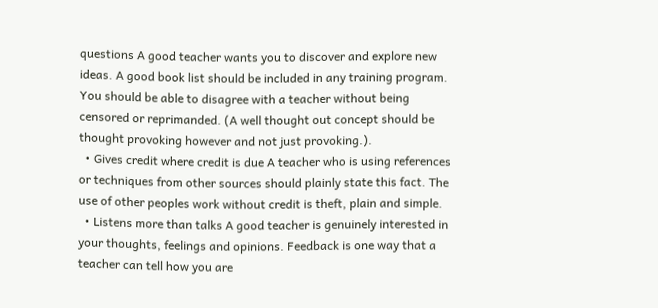questions A good teacher wants you to discover and explore new ideas. A good book list should be included in any training program. You should be able to disagree with a teacher without being censored or reprimanded. (A well thought out concept should be thought provoking however and not just provoking.).
  • Gives credit where credit is due A teacher who is using references or techniques from other sources should plainly state this fact. The use of other peoples work without credit is theft, plain and simple.
  • Listens more than talks A good teacher is genuinely interested in your thoughts, feelings and opinions. Feedback is one way that a teacher can tell how you are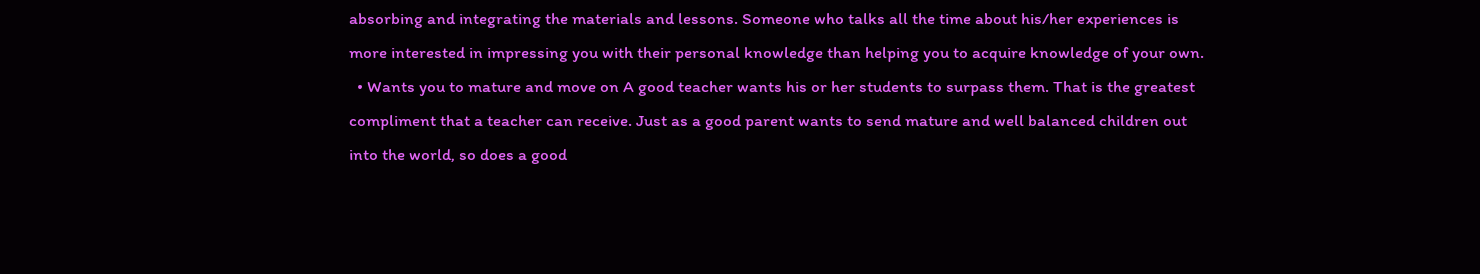absorbing and integrating the materials and lessons. Someone who talks all the time about his/her experiences is more interested in impressing you with their personal knowledge than helping you to acquire knowledge of your own.
  • Wants you to mature and move on A good teacher wants his or her students to surpass them. That is the greatest compliment that a teacher can receive. Just as a good parent wants to send mature and well balanced children out into the world, so does a good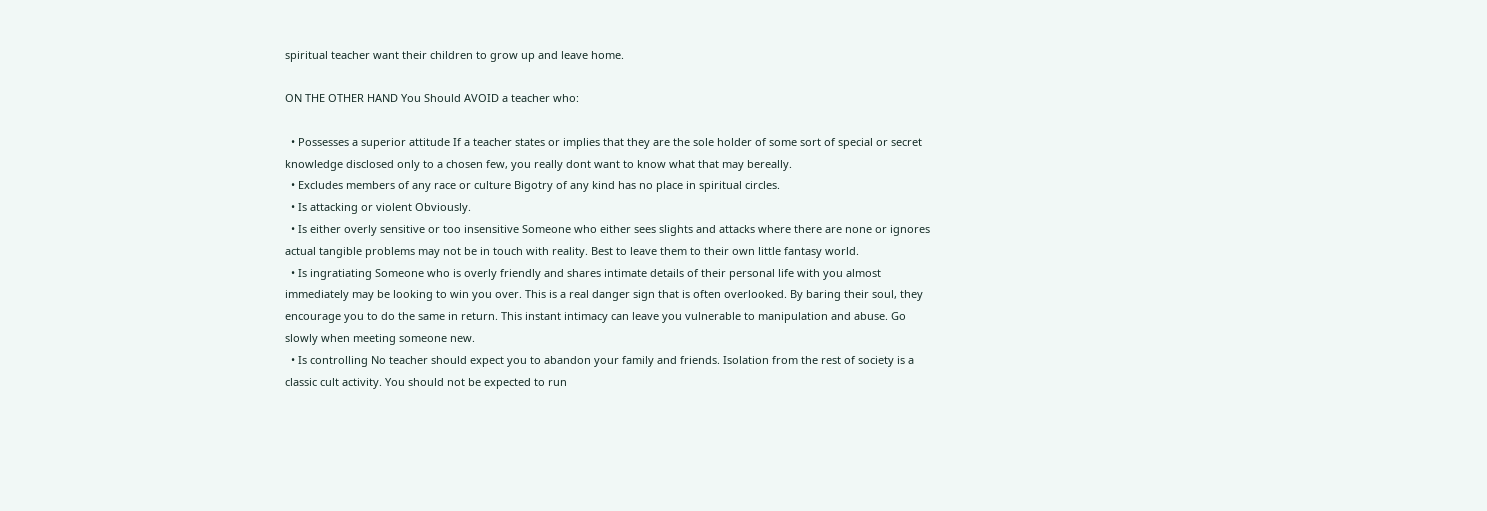spiritual teacher want their children to grow up and leave home.

ON THE OTHER HAND You Should AVOID a teacher who:

  • Possesses a superior attitude If a teacher states or implies that they are the sole holder of some sort of special or secret knowledge disclosed only to a chosen few, you really dont want to know what that may bereally.
  • Excludes members of any race or culture Bigotry of any kind has no place in spiritual circles.
  • Is attacking or violent Obviously.
  • Is either overly sensitive or too insensitive Someone who either sees slights and attacks where there are none or ignores actual tangible problems may not be in touch with reality. Best to leave them to their own little fantasy world.
  • Is ingratiating Someone who is overly friendly and shares intimate details of their personal life with you almost immediately may be looking to win you over. This is a real danger sign that is often overlooked. By baring their soul, they encourage you to do the same in return. This instant intimacy can leave you vulnerable to manipulation and abuse. Go slowly when meeting someone new.
  • Is controlling No teacher should expect you to abandon your family and friends. Isolation from the rest of society is a classic cult activity. You should not be expected to run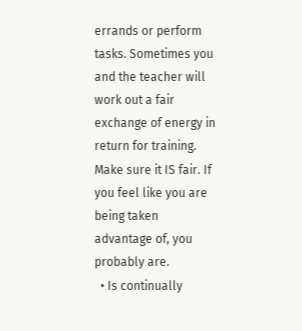errands or perform tasks. Sometimes you and the teacher will work out a fair exchange of energy in return for training. Make sure it IS fair. If you feel like you are being taken advantage of, you probably are.
  • Is continually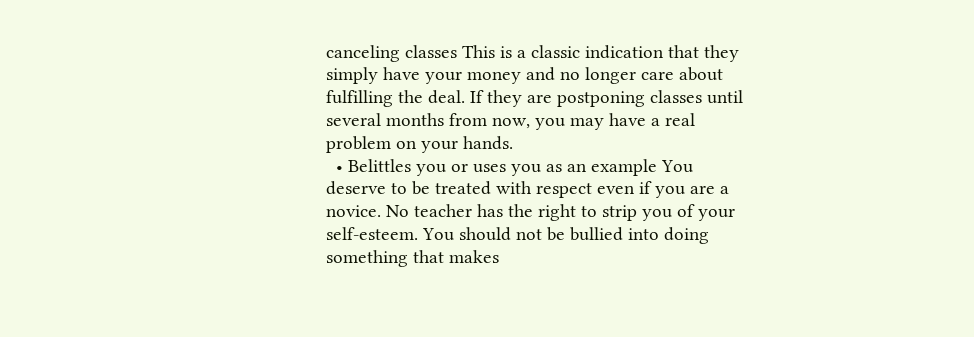canceling classes This is a classic indication that they simply have your money and no longer care about fulfilling the deal. If they are postponing classes until several months from now, you may have a real problem on your hands.
  • Belittles you or uses you as an example You deserve to be treated with respect even if you are a novice. No teacher has the right to strip you of your self-esteem. You should not be bullied into doing something that makes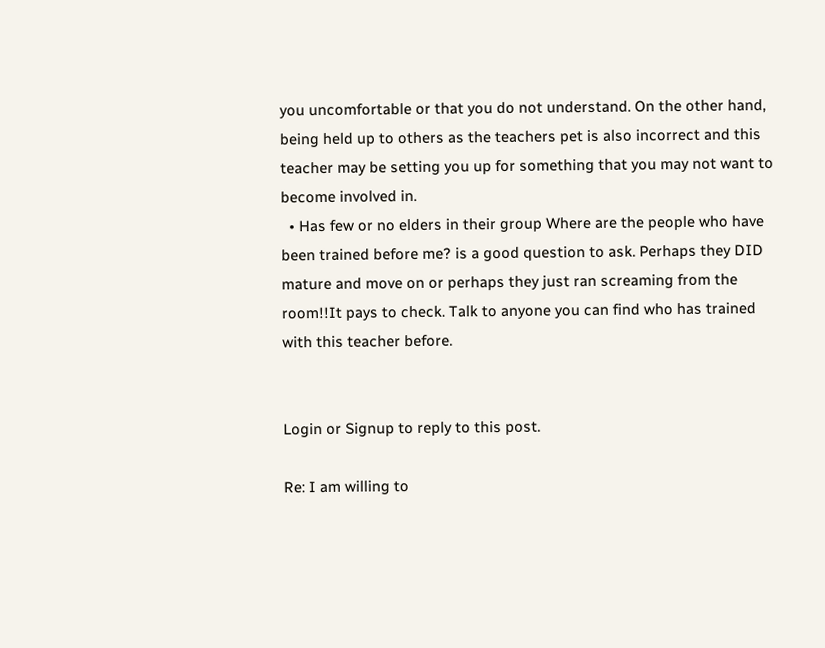you uncomfortable or that you do not understand. On the other hand, being held up to others as the teachers pet is also incorrect and this teacher may be setting you up for something that you may not want to become involved in.
  • Has few or no elders in their group Where are the people who have been trained before me? is a good question to ask. Perhaps they DID mature and move on or perhaps they just ran screaming from the room!!It pays to check. Talk to anyone you can find who has trained with this teacher before.


Login or Signup to reply to this post.

Re: I am willing to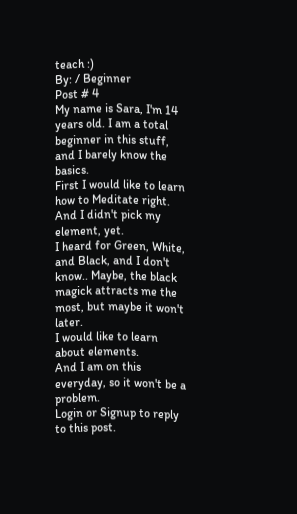teach :)
By: / Beginner
Post # 4
My name is Sara, I'm 14 years old. I am a total beginner in this stuff, and I barely know the basics.
First I would like to learn how to Meditate right.
And I didn't pick my element, yet.
I heard for Green, White, and Black, and I don't know.. Maybe, the black magick attracts me the most, but maybe it won't later.
I would like to learn about elements.
And I am on this everyday, so it won't be a problem.
Login or Signup to reply to this post.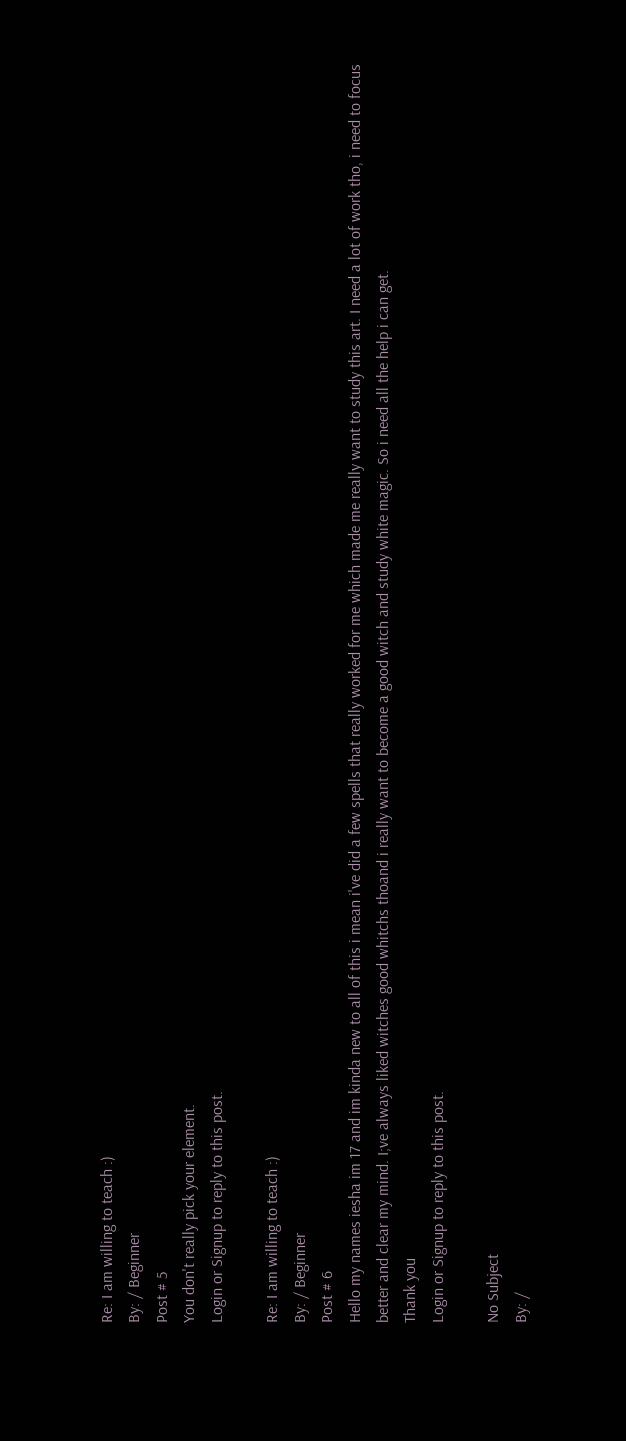Re: I am willing to teach :)
By: / Beginner
Post # 5
You don't really pick your element.
Login or Signup to reply to this post.

Re: I am willing to teach :)
By: / Beginner
Post # 6
Hello my names iesha im 17 and im kinda new to all of this i mean i've did a few spells that really worked for me which made me really want to study this art. I need a lot of work tho, i need to focus better and clear my mind. I;ve always liked witches good whitchs thoand i really want to become a good witch and study white magic. So i need all the help i can get.
Thank you
Login or Signup to reply to this post.

No Subject
By: /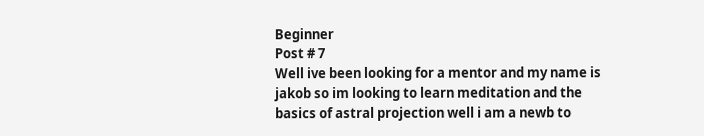Beginner
Post # 7
Well ive been looking for a mentor and my name is jakob so im looking to learn meditation and the basics of astral projection well i am a newb to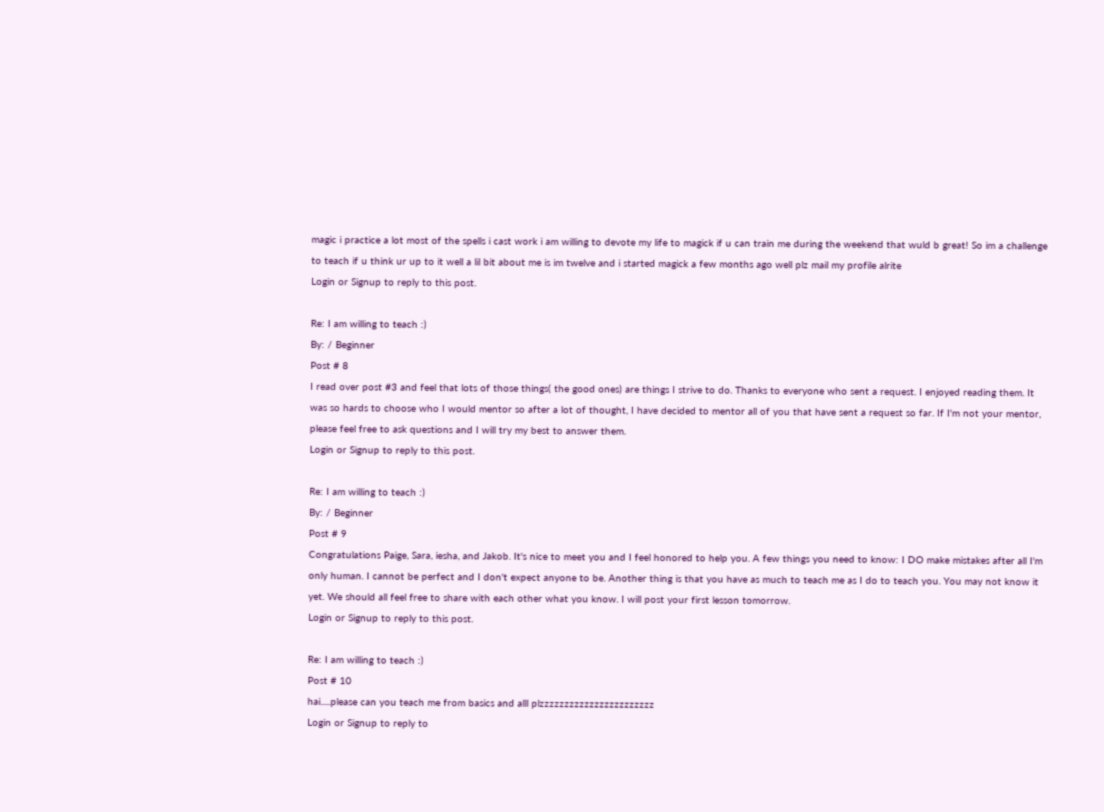magic i practice a lot most of the spells i cast work i am willing to devote my life to magick if u can train me during the weekend that wuld b great! So im a challenge to teach if u think ur up to it well a lil bit about me is im twelve and i started magick a few months ago well plz mail my profile alrite
Login or Signup to reply to this post.

Re: I am willing to teach :)
By: / Beginner
Post # 8
I read over post #3 and feel that lots of those things( the good ones) are things I strive to do. Thanks to everyone who sent a request. I enjoyed reading them. It was so hards to choose who I would mentor so after a lot of thought, I have decided to mentor all of you that have sent a request so far. If I'm not your mentor, please feel free to ask questions and I will try my best to answer them.
Login or Signup to reply to this post.

Re: I am willing to teach :)
By: / Beginner
Post # 9
Congratulations Paige, Sara, iesha, and Jakob. It's nice to meet you and I feel honored to help you. A few things you need to know: I DO make mistakes after all I'm only human. I cannot be perfect and I don't expect anyone to be. Another thing is that you have as much to teach me as I do to teach you. You may not know it yet. We should all feel free to share with each other what you know. I will post your first lesson tomorrow.
Login or Signup to reply to this post.

Re: I am willing to teach :)
Post # 10
hai.....please can you teach me from basics and alll plzzzzzzzzzzzzzzzzzzzzzzz
Login or Signup to reply to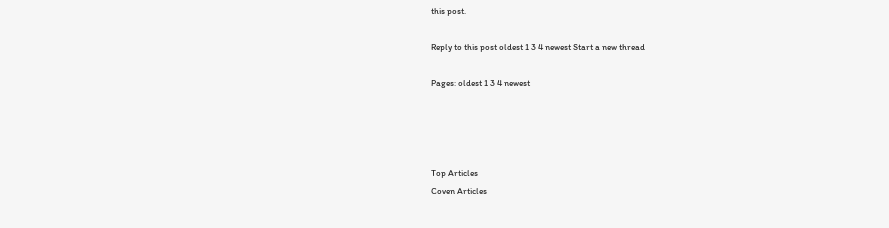this post.

Reply to this post oldest 1 3 4 newest Start a new thread

Pages: oldest 1 3 4 newest




Top Articles
Coven Articles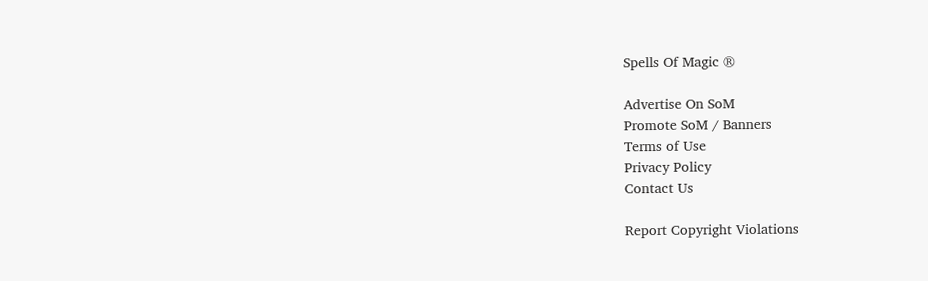Spells Of Magic ®

Advertise On SoM
Promote SoM / Banners
Terms of Use
Privacy Policy
Contact Us

Report Copyright Violations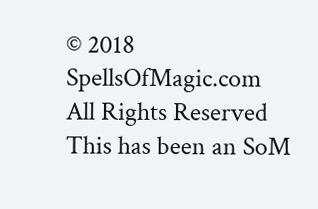© 2018 SpellsOfMagic.com
All Rights Reserved
This has been an SoM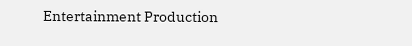Entertainment Production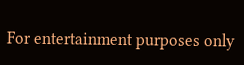For entertainment purposes only